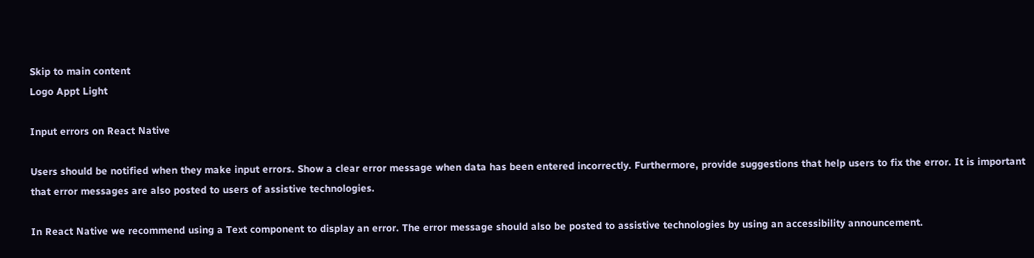Skip to main content
Logo Appt Light

Input errors on React Native

Users should be notified when they make input errors. Show a clear error message when data has been entered incorrectly. Furthermore, provide suggestions that help users to fix the error. It is important that error messages are also posted to users of assistive technologies.

In React Native we recommend using a Text component to display an error. The error message should also be posted to assistive technologies by using an accessibility announcement.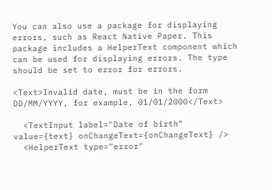You can also use a package for displaying errors, such as React Native Paper. This package includes a HelperText component which can be used for displaying errors. The type should be set to error for errors.

<Text>Invalid date, must be in the form DD/MM/YYYY, for example, 01/01/2000</Text>

  <TextInput label="Date of birth" value={text} onChangeText={onChangeText} />
  <HelperText type="error"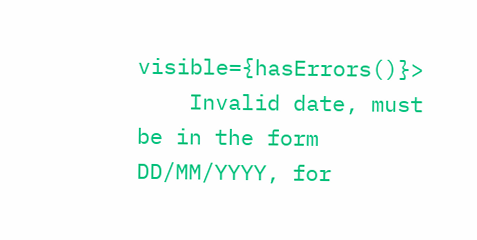visible={hasErrors()}>
    Invalid date, must be in the form DD/MM/YYYY, for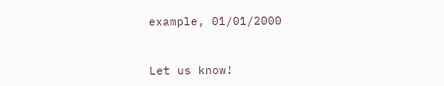example, 01/01/2000


Let us know!